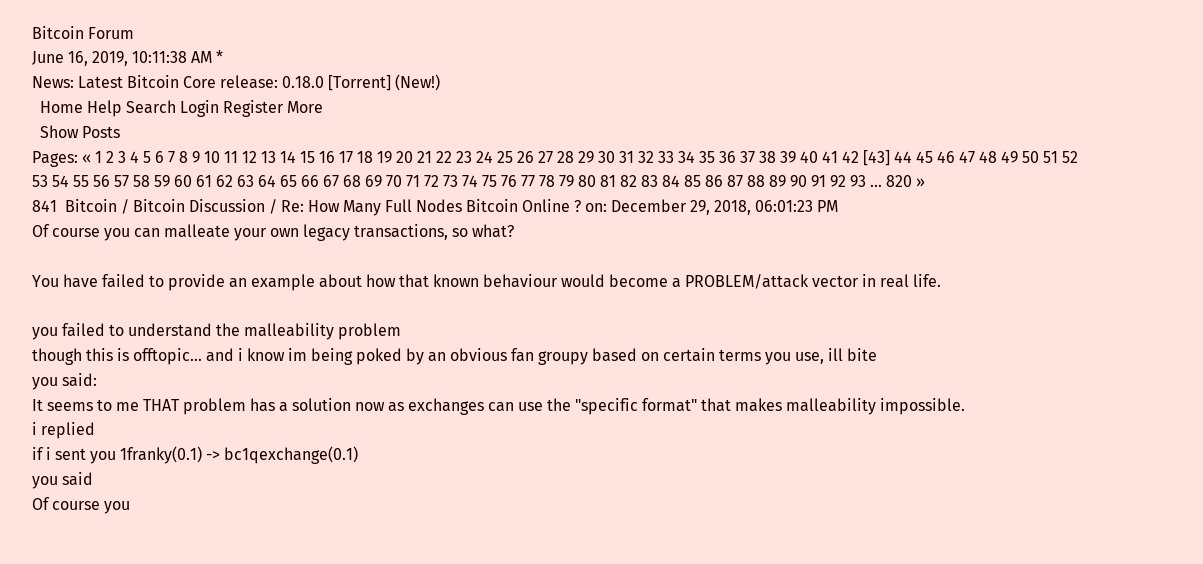Bitcoin Forum
June 16, 2019, 10:11:38 AM *
News: Latest Bitcoin Core release: 0.18.0 [Torrent] (New!)
  Home Help Search Login Register More
  Show Posts
Pages: « 1 2 3 4 5 6 7 8 9 10 11 12 13 14 15 16 17 18 19 20 21 22 23 24 25 26 27 28 29 30 31 32 33 34 35 36 37 38 39 40 41 42 [43] 44 45 46 47 48 49 50 51 52 53 54 55 56 57 58 59 60 61 62 63 64 65 66 67 68 69 70 71 72 73 74 75 76 77 78 79 80 81 82 83 84 85 86 87 88 89 90 91 92 93 ... 820 »
841  Bitcoin / Bitcoin Discussion / Re: How Many Full Nodes Bitcoin Online ? on: December 29, 2018, 06:01:23 PM
Of course you can malleate your own legacy transactions, so what?

You have failed to provide an example about how that known behaviour would become a PROBLEM/attack vector in real life.

you failed to understand the malleability problem
though this is offtopic... and i know im being poked by an obvious fan groupy based on certain terms you use, ill bite
you said:
It seems to me THAT problem has a solution now as exchanges can use the "specific format" that makes malleability impossible.
i replied
if i sent you 1franky(0.1) -> bc1qexchange(0.1)
you said
Of course you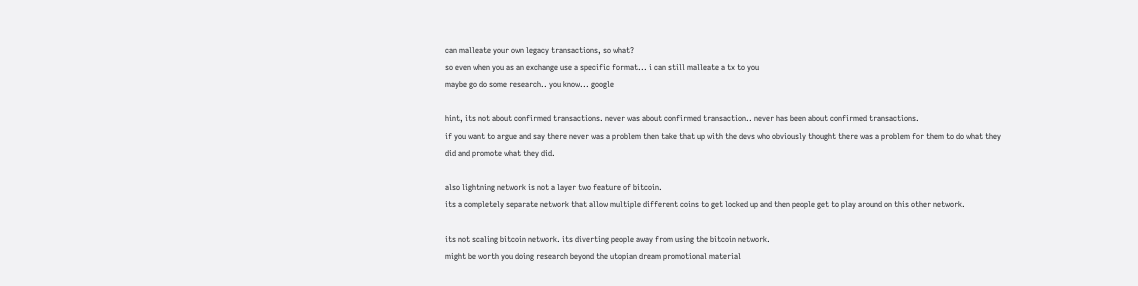can malleate your own legacy transactions, so what?
so even when you as an exchange use a specific format... i can still malleate a tx to you
maybe go do some research.. you know... google

hint, its not about confirmed transactions. never was about confirmed transaction.. never has been about confirmed transactions.
if you want to argue and say there never was a problem then take that up with the devs who obviously thought there was a problem for them to do what they did and promote what they did.

also lightning network is not a layer two feature of bitcoin.
its a completely separate network that allow multiple different coins to get locked up and then people get to play around on this other network.

its not scaling bitcoin network. its diverting people away from using the bitcoin network.
might be worth you doing research beyond the utopian dream promotional material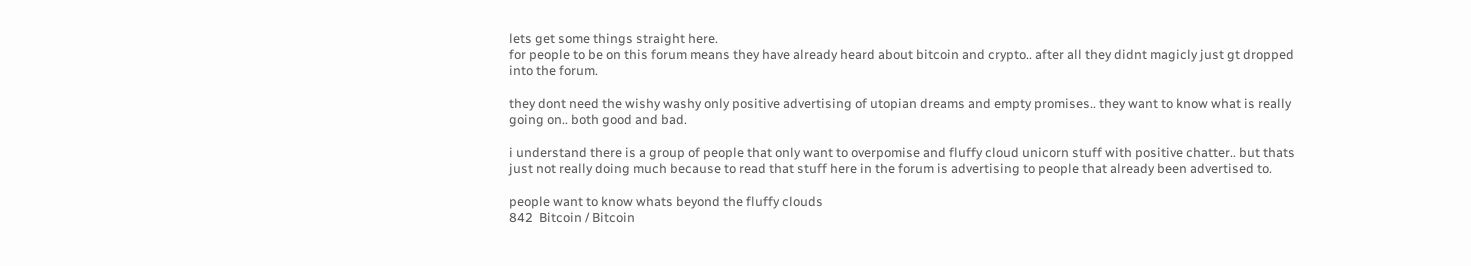lets get some things straight here.
for people to be on this forum means they have already heard about bitcoin and crypto.. after all they didnt magicly just gt dropped into the forum.

they dont need the wishy washy only positive advertising of utopian dreams and empty promises.. they want to know what is really going on.. both good and bad.

i understand there is a group of people that only want to overpomise and fluffy cloud unicorn stuff with positive chatter.. but thats just not really doing much because to read that stuff here in the forum is advertising to people that already been advertised to.

people want to know whats beyond the fluffy clouds
842  Bitcoin / Bitcoin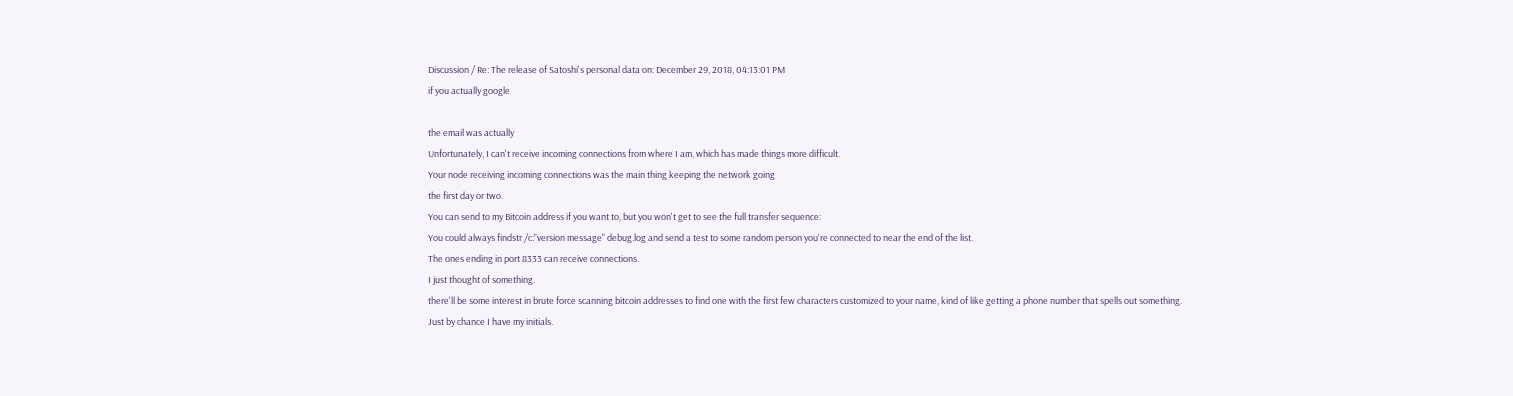Discussion / Re: The release of Satoshi's personal data on: December 29, 2018, 04:13:01 PM
if you actually google

the email was actually
Unfortunately, I can't receive incoming connections from where I am, which has made things more difficult.
Your node receiving incoming connections was the main thing keeping the network going
the first day or two.
You can send to my Bitcoin address if you want to, but you won't get to see the full transfer sequence:
You could always findstr /c:"version message" debug.log and send a test to some random person you're connected to near the end of the list.
The ones ending in port 8333 can receive connections.
I just thought of something.
there'll be some interest in brute force scanning bitcoin addresses to find one with the first few characters customized to your name, kind of like getting a phone number that spells out something.
Just by chance I have my initials.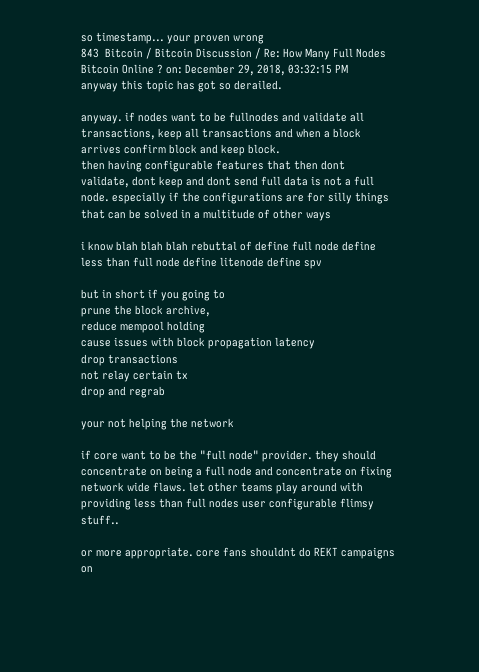so timestamp... your proven wrong
843  Bitcoin / Bitcoin Discussion / Re: How Many Full Nodes Bitcoin Online ? on: December 29, 2018, 03:32:15 PM
anyway this topic has got so derailed.

anyway. if nodes want to be fullnodes and validate all transactions, keep all transactions and when a block arrives confirm block and keep block.
then having configurable features that then dont validate, dont keep and dont send full data is not a full node. especially if the configurations are for silly things that can be solved in a multitude of other ways

i know blah blah blah rebuttal of define full node define less than full node define litenode define spv

but in short if you going to
prune the block archive,
reduce mempool holding
cause issues with block propagation latency
drop transactions
not relay certain tx
drop and regrab

your not helping the network

if core want to be the "full node" provider. they should concentrate on being a full node and concentrate on fixing network wide flaws. let other teams play around with providing less than full nodes user configurable flimsy stuff..

or more appropriate. core fans shouldnt do REKT campaigns on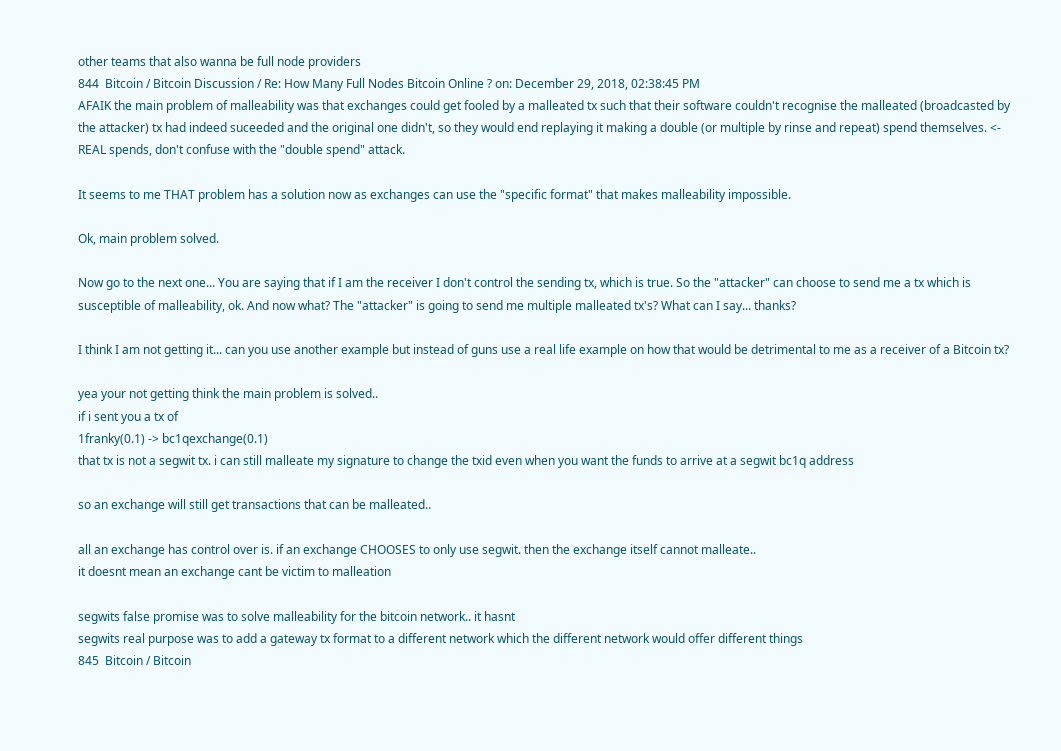other teams that also wanna be full node providers
844  Bitcoin / Bitcoin Discussion / Re: How Many Full Nodes Bitcoin Online ? on: December 29, 2018, 02:38:45 PM
AFAIK the main problem of malleability was that exchanges could get fooled by a malleated tx such that their software couldn't recognise the malleated (broadcasted by the attacker) tx had indeed suceeded and the original one didn't, so they would end replaying it making a double (or multiple by rinse and repeat) spend themselves. <- REAL spends, don't confuse with the "double spend" attack.

It seems to me THAT problem has a solution now as exchanges can use the "specific format" that makes malleability impossible.

Ok, main problem solved.

Now go to the next one... You are saying that if I am the receiver I don't control the sending tx, which is true. So the "attacker" can choose to send me a tx which is susceptible of malleability, ok. And now what? The "attacker" is going to send me multiple malleated tx's? What can I say... thanks?

I think I am not getting it... can you use another example but instead of guns use a real life example on how that would be detrimental to me as a receiver of a Bitcoin tx?

yea your not getting think the main problem is solved..
if i sent you a tx of
1franky(0.1) -> bc1qexchange(0.1)
that tx is not a segwit tx. i can still malleate my signature to change the txid even when you want the funds to arrive at a segwit bc1q address

so an exchange will still get transactions that can be malleated..

all an exchange has control over is. if an exchange CHOOSES to only use segwit. then the exchange itself cannot malleate..
it doesnt mean an exchange cant be victim to malleation

segwits false promise was to solve malleability for the bitcoin network.. it hasnt
segwits real purpose was to add a gateway tx format to a different network which the different network would offer different things
845  Bitcoin / Bitcoin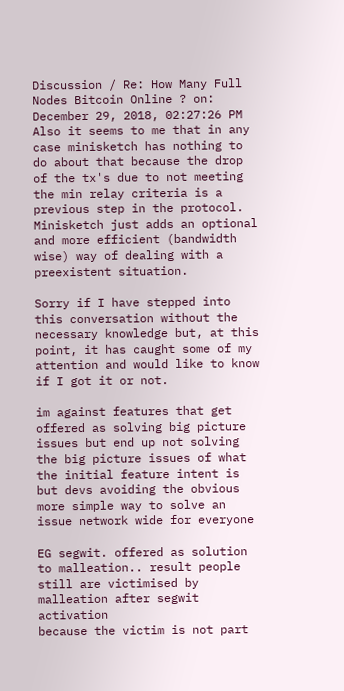Discussion / Re: How Many Full Nodes Bitcoin Online ? on: December 29, 2018, 02:27:26 PM
Also it seems to me that in any case minisketch has nothing to do about that because the drop of the tx's due to not meeting the min relay criteria is a previous step in the protocol. Minisketch just adds an optional and more efficient (bandwidth wise) way of dealing with a preexistent situation.

Sorry if I have stepped into this conversation without the necessary knowledge but, at this point, it has caught some of my attention and would like to know if I got it or not.

im against features that get offered as solving big picture issues but end up not solving the big picture issues of what the initial feature intent is
but devs avoiding the obvious more simple way to solve an issue network wide for everyone

EG segwit. offered as solution to malleation.. result people still are victimised by malleation after segwit activation
because the victim is not part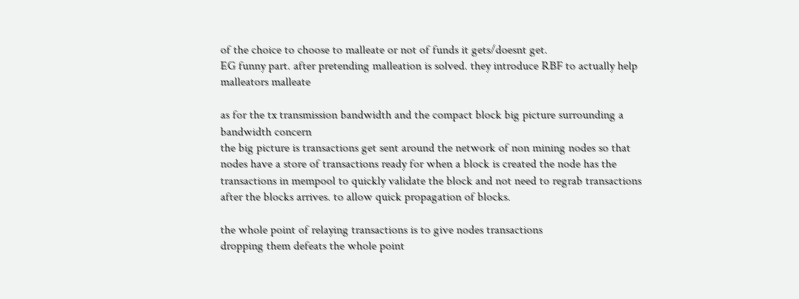of the choice to choose to malleate or not of funds it gets/doesnt get.
EG funny part. after pretending malleation is solved. they introduce RBF to actually help malleators malleate

as for the tx transmission bandwidth and the compact block big picture surrounding a bandwidth concern
the big picture is transactions get sent around the network of non mining nodes so that nodes have a store of transactions ready for when a block is created the node has the transactions in mempool to quickly validate the block and not need to regrab transactions after the blocks arrives. to allow quick propagation of blocks.

the whole point of relaying transactions is to give nodes transactions
dropping them defeats the whole point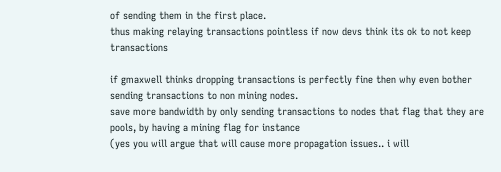of sending them in the first place.
thus making relaying transactions pointless if now devs think its ok to not keep transactions

if gmaxwell thinks dropping transactions is perfectly fine then why even bother sending transactions to non mining nodes.
save more bandwidth by only sending transactions to nodes that flag that they are pools, by having a mining flag for instance
(yes you will argue that will cause more propagation issues.. i will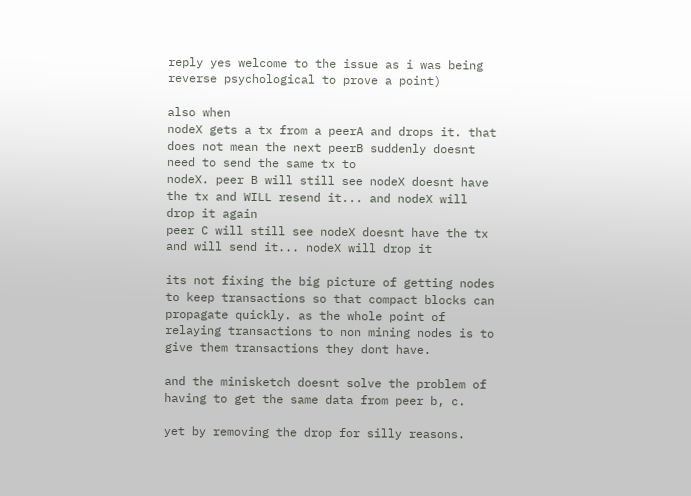reply yes welcome to the issue as i was being reverse psychological to prove a point)

also when
nodeX gets a tx from a peerA and drops it. that does not mean the next peerB suddenly doesnt need to send the same tx to
nodeX. peer B will still see nodeX doesnt have the tx and WILL resend it... and nodeX will drop it again
peer C will still see nodeX doesnt have the tx and will send it... nodeX will drop it

its not fixing the big picture of getting nodes to keep transactions so that compact blocks can propagate quickly. as the whole point of relaying transactions to non mining nodes is to give them transactions they dont have.

and the minisketch doesnt solve the problem of having to get the same data from peer b, c.

yet by removing the drop for silly reasons.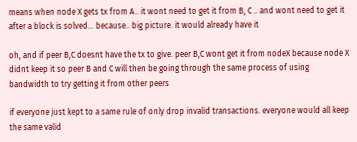means when node X gets tx from A.. it wont need to get it from B, C .. and wont need to get it after a block is solved... because.. big picture. it would already have it

oh, and if peer B,C doesnt have the tx to give. peer B,C wont get it from nodeX because node X didnt keep it so peer B and C will then be going through the same process of using bandwidth to try getting it from other peers

if everyone just kept to a same rule of only drop invalid transactions. everyone would all keep the same valid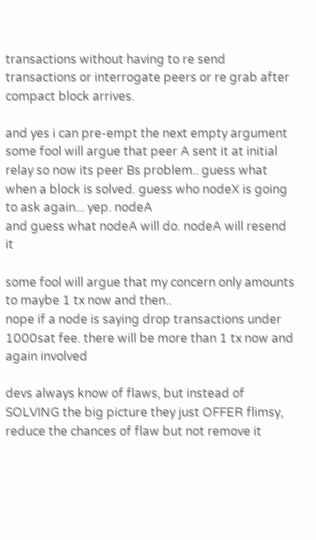transactions without having to re send transactions or interrogate peers or re grab after compact block arrives.

and yes i can pre-empt the next empty argument
some fool will argue that peer A sent it at initial relay so now its peer Bs problem.. guess what
when a block is solved. guess who nodeX is going to ask again... yep. nodeA
and guess what nodeA will do. nodeA will resend it

some fool will argue that my concern only amounts to maybe 1 tx now and then..
nope if a node is saying drop transactions under 1000sat fee. there will be more than 1 tx now and again involved

devs always know of flaws, but instead of SOLVING the big picture they just OFFER flimsy, reduce the chances of flaw but not remove it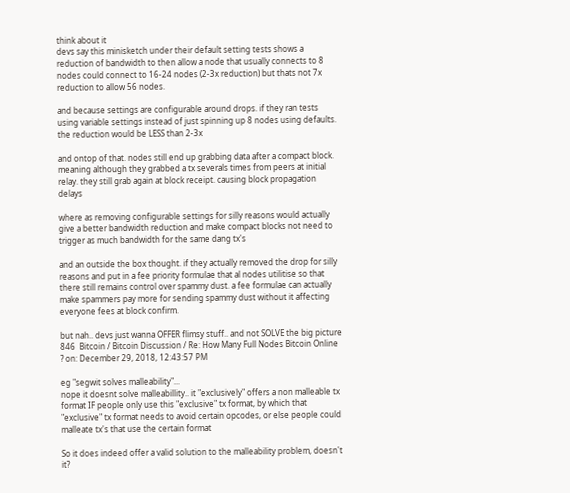think about it
devs say this minisketch under their default setting tests shows a reduction of bandwidth to then allow a node that usually connects to 8 nodes could connect to 16-24 nodes (2-3x reduction) but thats not 7x reduction to allow 56 nodes.

and because settings are configurable around drops. if they ran tests using variable settings instead of just spinning up 8 nodes using defaults. the reduction would be LESS than 2-3x

and ontop of that. nodes still end up grabbing data after a compact block. meaning although they grabbed a tx severals times from peers at initial relay. they still grab again at block receipt. causing block propagation delays

where as removing configurable settings for silly reasons would actually give a better bandwidth reduction and make compact blocks not need to trigger as much bandwidth for the same dang tx's

and an outside the box thought. if they actually removed the drop for silly reasons and put in a fee priority formulae that al nodes utilitise so that there still remains control over spammy dust. a fee formulae can actually make spammers pay more for sending spammy dust without it affecting everyone fees at block confirm.

but nah.. devs just wanna OFFER flimsy stuff.. and not SOLVE the big picture
846  Bitcoin / Bitcoin Discussion / Re: How Many Full Nodes Bitcoin Online ? on: December 29, 2018, 12:43:57 PM

eg "segwit solves malleability"...
nope it doesnt solve malleabillity.. it "exclusively" offers a non malleable tx format IF people only use this "exclusive" tx format, by which that "exclusive" tx format needs to avoid certain opcodes, or else people could malleate tx's that use the certain format

So it does indeed offer a valid solution to the malleability problem, doesn't it?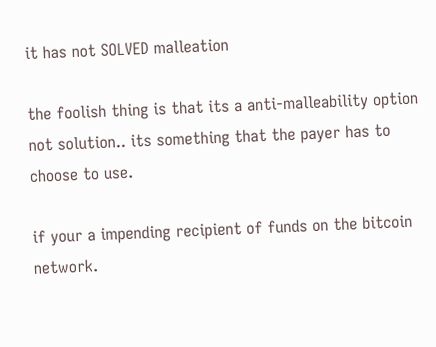it has not SOLVED malleation

the foolish thing is that its a anti-malleability option not solution.. its something that the payer has to choose to use.

if your a impending recipient of funds on the bitcoin network.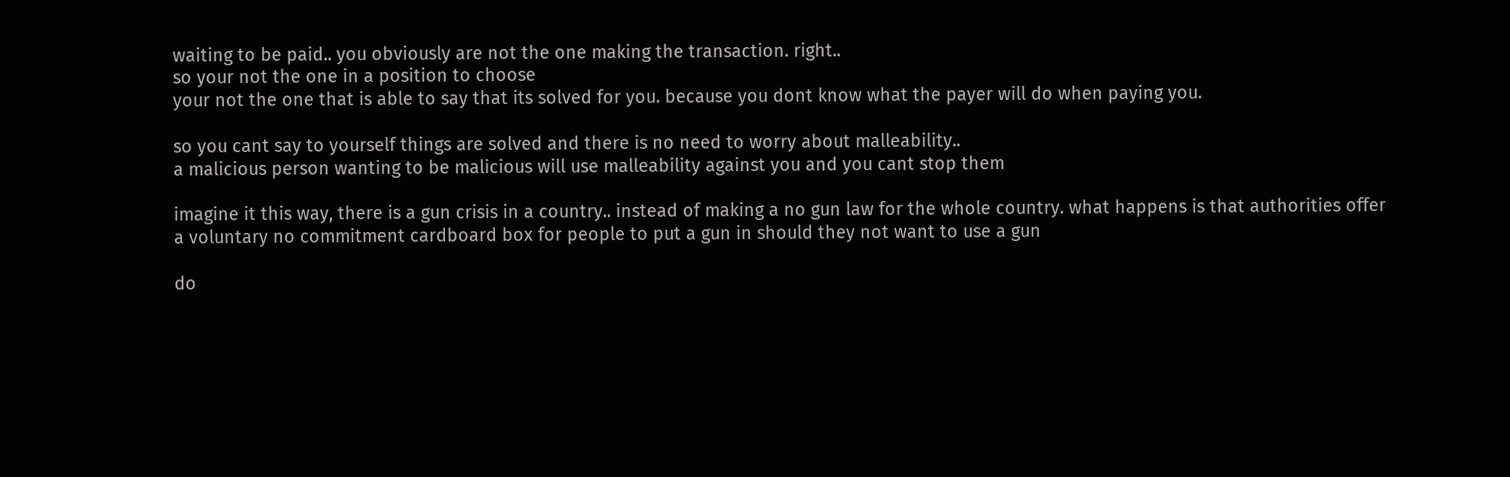waiting to be paid.. you obviously are not the one making the transaction. right..
so your not the one in a position to choose
your not the one that is able to say that its solved for you. because you dont know what the payer will do when paying you.

so you cant say to yourself things are solved and there is no need to worry about malleability..
a malicious person wanting to be malicious will use malleability against you and you cant stop them

imagine it this way, there is a gun crisis in a country.. instead of making a no gun law for the whole country. what happens is that authorities offer a voluntary no commitment cardboard box for people to put a gun in should they not want to use a gun

do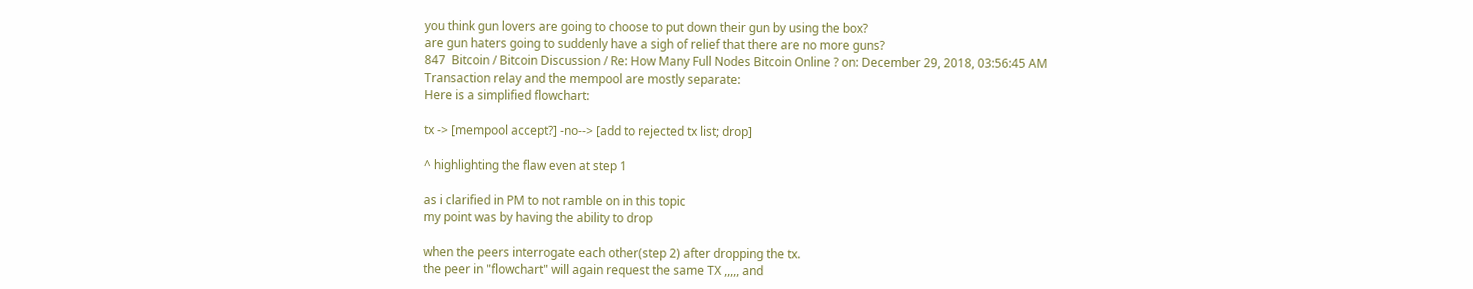you think gun lovers are going to choose to put down their gun by using the box?
are gun haters going to suddenly have a sigh of relief that there are no more guns?
847  Bitcoin / Bitcoin Discussion / Re: How Many Full Nodes Bitcoin Online ? on: December 29, 2018, 03:56:45 AM
Transaction relay and the mempool are mostly separate:
Here is a simplified flowchart:

tx -> [mempool accept?] -no--> [add to rejected tx list; drop]

^ highlighting the flaw even at step 1

as i clarified in PM to not ramble on in this topic
my point was by having the ability to drop

when the peers interrogate each other(step 2) after dropping the tx.
the peer in "flowchart" will again request the same TX ,,,,, and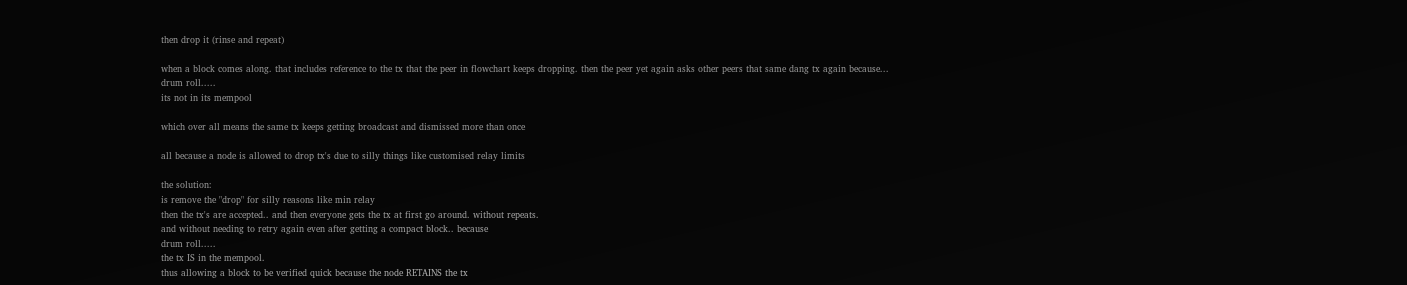then drop it (rinse and repeat)

when a block comes along. that includes reference to the tx that the peer in flowchart keeps dropping. then the peer yet again asks other peers that same dang tx again because...
drum roll.....
its not in its mempool

which over all means the same tx keeps getting broadcast and dismissed more than once

all because a node is allowed to drop tx's due to silly things like customised relay limits

the solution:
is remove the "drop" for silly reasons like min relay
then the tx's are accepted.. and then everyone gets the tx at first go around. without repeats.
and without needing to retry again even after getting a compact block.. because
drum roll.....
the tx IS in the mempool.
thus allowing a block to be verified quick because the node RETAINS the tx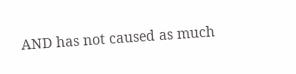AND has not caused as much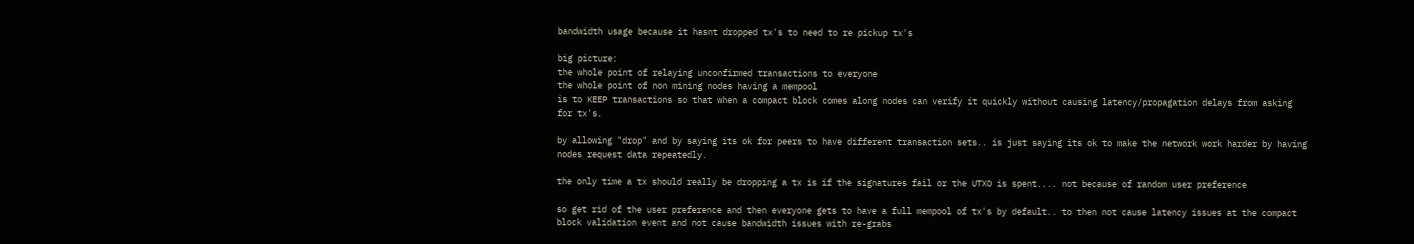bandwidth usage because it hasnt dropped tx's to need to re pickup tx's

big picture:
the whole point of relaying unconfirmed transactions to everyone
the whole point of non mining nodes having a mempool
is to KEEP transactions so that when a compact block comes along nodes can verify it quickly without causing latency/propagation delays from asking for tx's.

by allowing "drop" and by saying its ok for peers to have different transaction sets.. is just saying its ok to make the network work harder by having nodes request data repeatedly.

the only time a tx should really be dropping a tx is if the signatures fail or the UTXO is spent.... not because of random user preference

so get rid of the user preference and then everyone gets to have a full mempool of tx's by default.. to then not cause latency issues at the compact block validation event and not cause bandwidth issues with re-grabs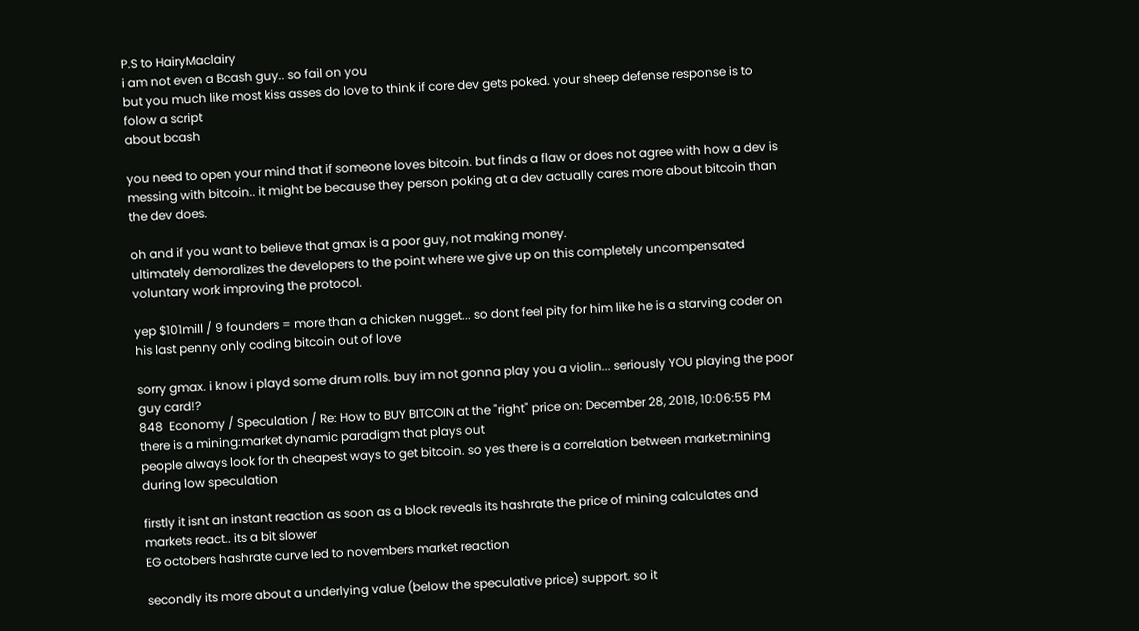P.S to HairyMaclairy
i am not even a Bcash guy.. so fail on you
but you much like most kiss asses do love to think if core dev gets poked. your sheep defense response is to folow a script
about bcash

you need to open your mind that if someone loves bitcoin. but finds a flaw or does not agree with how a dev is messing with bitcoin.. it might be because they person poking at a dev actually cares more about bitcoin than the dev does.

oh and if you want to believe that gmax is a poor guy, not making money.
ultimately demoralizes the developers to the point where we give up on this completely uncompensated voluntary work improving the protocol.

yep $101mill / 9 founders = more than a chicken nugget... so dont feel pity for him like he is a starving coder on his last penny only coding bitcoin out of love

sorry gmax. i know i playd some drum rolls. buy im not gonna play you a violin... seriously YOU playing the poor guy card!?
848  Economy / Speculation / Re: How to BUY BITCOIN at the "right" price on: December 28, 2018, 10:06:55 PM
there is a mining:market dynamic paradigm that plays out
people always look for th cheapest ways to get bitcoin. so yes there is a correlation between market:mining during low speculation

firstly it isnt an instant reaction as soon as a block reveals its hashrate the price of mining calculates and markets react.. its a bit slower
EG octobers hashrate curve led to novembers market reaction

secondly its more about a underlying value (below the speculative price) support. so it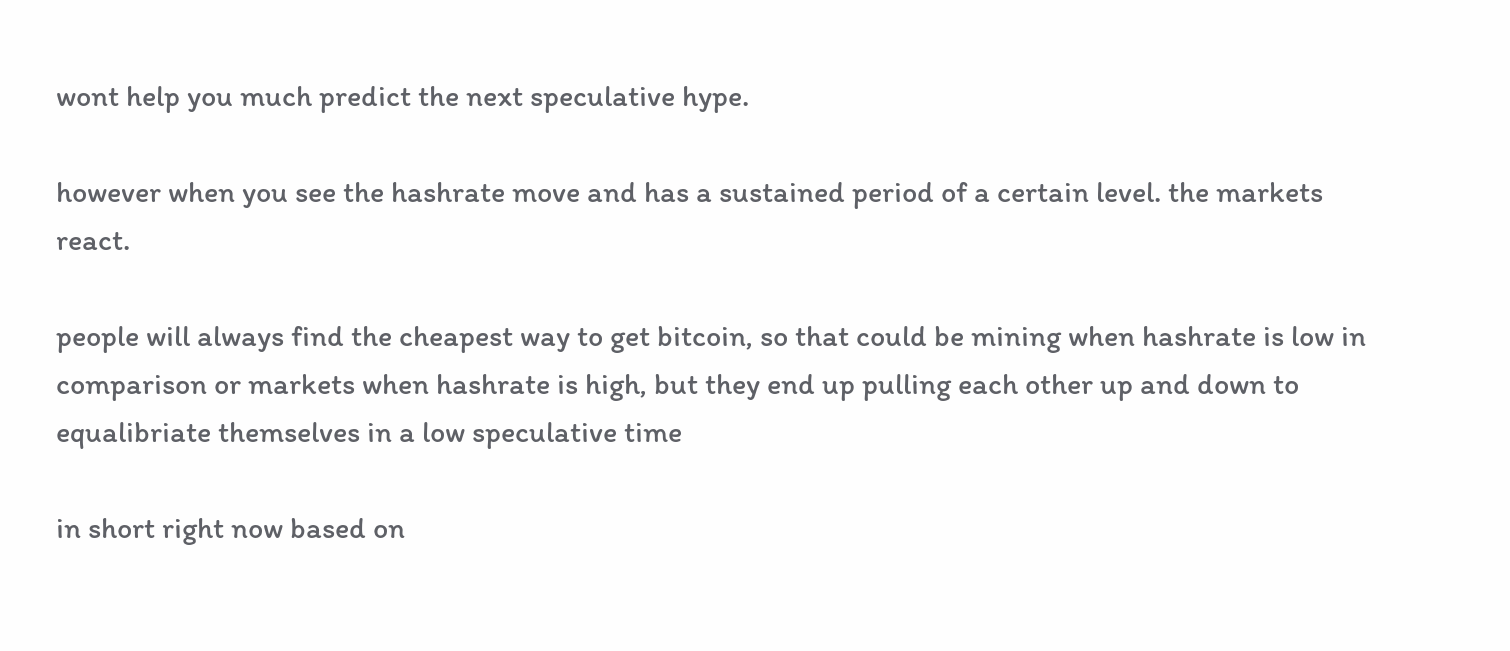wont help you much predict the next speculative hype.

however when you see the hashrate move and has a sustained period of a certain level. the markets react.

people will always find the cheapest way to get bitcoin, so that could be mining when hashrate is low in comparison or markets when hashrate is high, but they end up pulling each other up and down to equalibriate themselves in a low speculative time

in short right now based on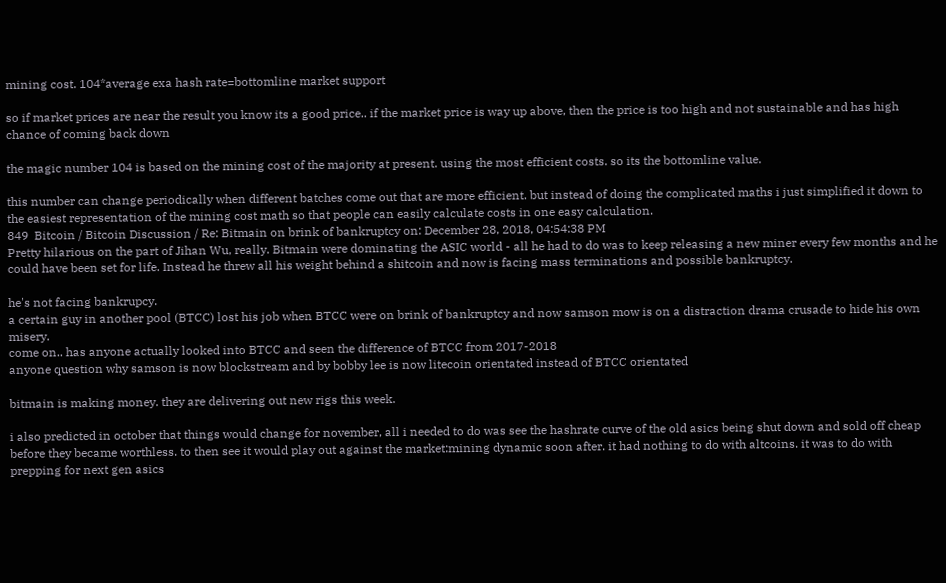mining cost. 104*average exa hash rate=bottomline market support

so if market prices are near the result you know its a good price.. if the market price is way up above, then the price is too high and not sustainable and has high chance of coming back down

the magic number 104 is based on the mining cost of the majority at present. using the most efficient costs. so its the bottomline value.

this number can change periodically when different batches come out that are more efficient. but instead of doing the complicated maths i just simplified it down to the easiest representation of the mining cost math so that people can easily calculate costs in one easy calculation.
849  Bitcoin / Bitcoin Discussion / Re: Bitmain on brink of bankruptcy on: December 28, 2018, 04:54:38 PM
Pretty hilarious on the part of Jihan Wu, really. Bitmain were dominating the ASIC world - all he had to do was to keep releasing a new miner every few months and he could have been set for life. Instead he threw all his weight behind a shitcoin and now is facing mass terminations and possible bankruptcy.

he's not facing bankrupcy.
a certain guy in another pool (BTCC) lost his job when BTCC were on brink of bankruptcy and now samson mow is on a distraction drama crusade to hide his own misery.
come on.. has anyone actually looked into BTCC and seen the difference of BTCC from 2017-2018
anyone question why samson is now blockstream and by bobby lee is now litecoin orientated instead of BTCC orientated

bitmain is making money. they are delivering out new rigs this week.

i also predicted in october that things would change for november, all i needed to do was see the hashrate curve of the old asics being shut down and sold off cheap before they became worthless. to then see it would play out against the market:mining dynamic soon after. it had nothing to do with altcoins. it was to do with prepping for next gen asics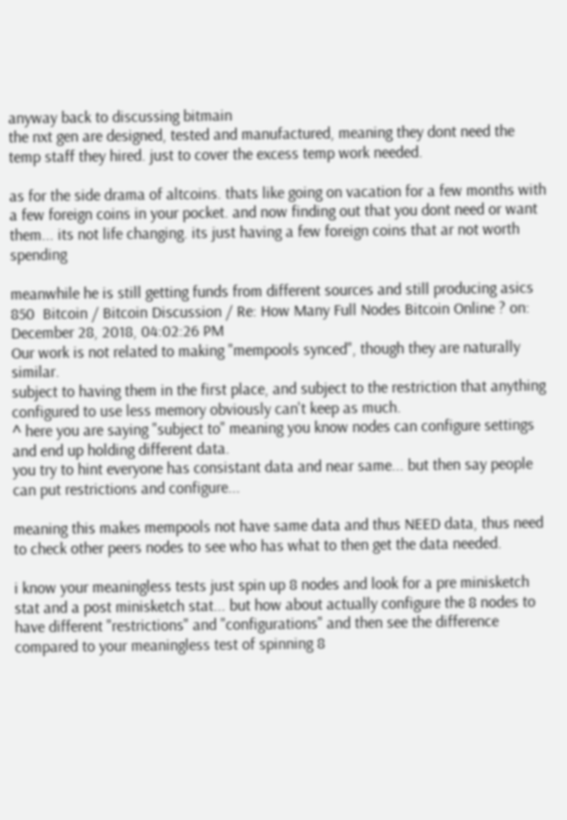anyway back to discussing bitmain
the nxt gen are designed, tested and manufactured, meaning they dont need the temp staff they hired. just to cover the excess temp work needed.

as for the side drama of altcoins. thats like going on vacation for a few months with a few foreign coins in your pocket. and now finding out that you dont need or want them... its not life changing. its just having a few foreign coins that ar not worth spending

meanwhile he is still getting funds from different sources and still producing asics
850  Bitcoin / Bitcoin Discussion / Re: How Many Full Nodes Bitcoin Online ? on: December 28, 2018, 04:02:26 PM
Our work is not related to making "mempools synced", though they are naturally similar.
subject to having them in the first place, and subject to the restriction that anything configured to use less memory obviously can't keep as much.
^ here you are saying "subject to" meaning you know nodes can configure settings and end up holding different data.
you try to hint everyone has consistant data and near same... but then say people can put restrictions and configure...

meaning this makes mempools not have same data and thus NEED data, thus need to check other peers nodes to see who has what to then get the data needed.

i know your meaningless tests just spin up 8 nodes and look for a pre minisketch stat and a post minisketch stat... but how about actually configure the 8 nodes to have different "restrictions" and "configurations" and then see the difference compared to your meaningless test of spinning 8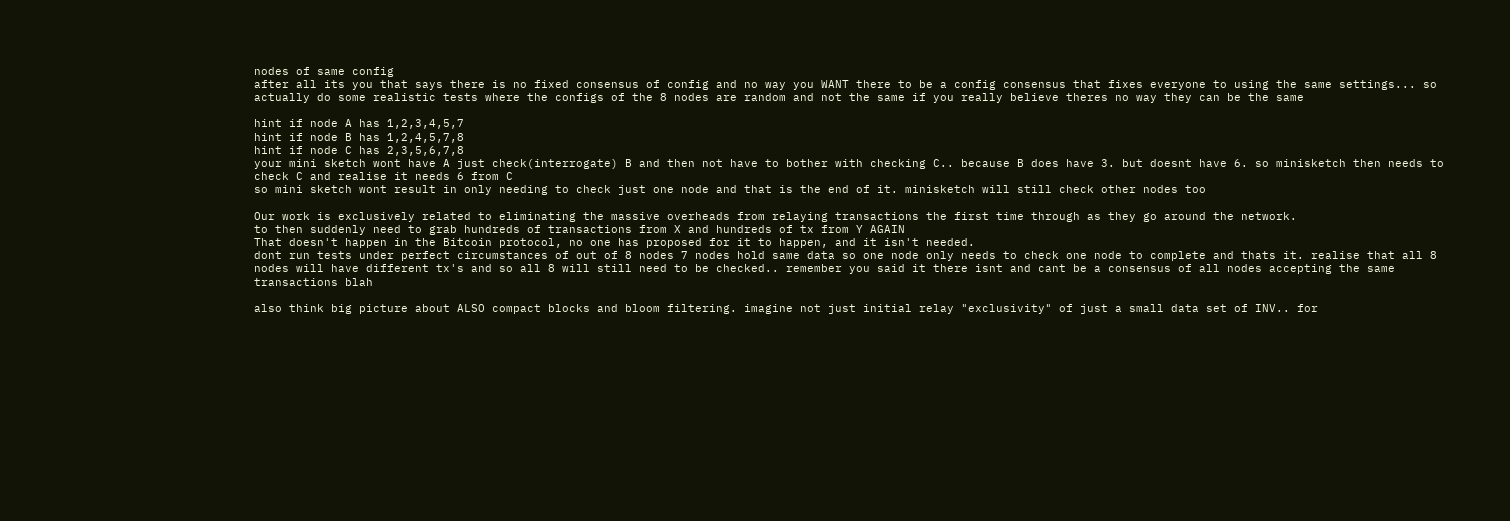nodes of same config
after all its you that says there is no fixed consensus of config and no way you WANT there to be a config consensus that fixes everyone to using the same settings... so actually do some realistic tests where the configs of the 8 nodes are random and not the same if you really believe theres no way they can be the same

hint if node A has 1,2,3,4,5,7
hint if node B has 1,2,4,5,7,8
hint if node C has 2,3,5,6,7,8
your mini sketch wont have A just check(interrogate) B and then not have to bother with checking C.. because B does have 3. but doesnt have 6. so minisketch then needs to check C and realise it needs 6 from C
so mini sketch wont result in only needing to check just one node and that is the end of it. minisketch will still check other nodes too

Our work is exclusively related to eliminating the massive overheads from relaying transactions the first time through as they go around the network.
to then suddenly need to grab hundreds of transactions from X and hundreds of tx from Y AGAIN
That doesn't happen in the Bitcoin protocol, no one has proposed for it to happen, and it isn't needed.
dont run tests under perfect circumstances of out of 8 nodes 7 nodes hold same data so one node only needs to check one node to complete and thats it. realise that all 8 nodes will have different tx's and so all 8 will still need to be checked.. remember you said it there isnt and cant be a consensus of all nodes accepting the same transactions blah

also think big picture about ALSO compact blocks and bloom filtering. imagine not just initial relay "exclusivity" of just a small data set of INV.. for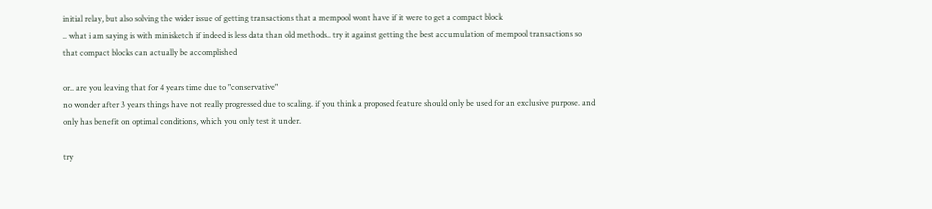initial relay, but also solving the wider issue of getting transactions that a mempool wont have if it were to get a compact block
.. what i am saying is with minisketch if indeed is less data than old methods.. try it against getting the best accumulation of mempool transactions so that compact blocks can actually be accomplished

or.. are you leaving that for 4 years time due to "conservative"
no wonder after 3 years things have not really progressed due to scaling. if you think a proposed feature should only be used for an exclusive purpose. and only has benefit on optimal conditions, which you only test it under.

try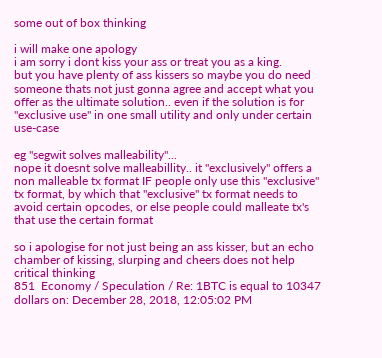some out of box thinking

i will make one apology
i am sorry i dont kiss your ass or treat you as a king.
but you have plenty of ass kissers so maybe you do need someone thats not just gonna agree and accept what you offer as the ultimate solution.. even if the solution is for "exclusive use" in one small utility and only under certain use-case

eg "segwit solves malleability"...
nope it doesnt solve malleabillity.. it "exclusively" offers a non malleable tx format IF people only use this "exclusive" tx format, by which that "exclusive" tx format needs to avoid certain opcodes, or else people could malleate tx's that use the certain format

so i apologise for not just being an ass kisser, but an echo chamber of kissing, slurping and cheers does not help critical thinking
851  Economy / Speculation / Re: 1BTC is equal to 10347 dollars on: December 28, 2018, 12:05:02 PM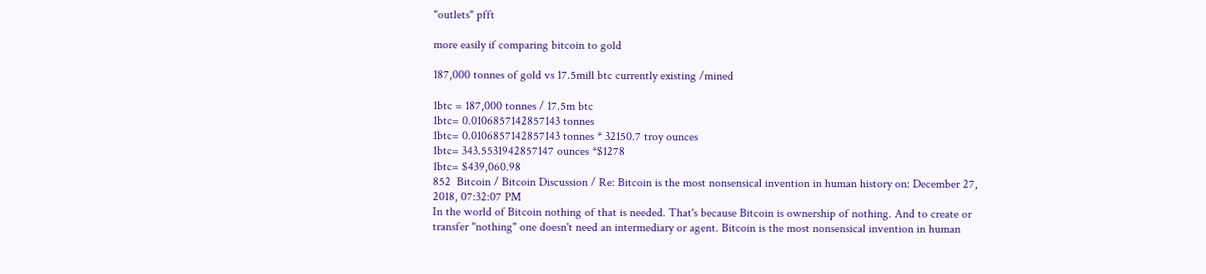"outlets" pfft

more easily if comparing bitcoin to gold

187,000 tonnes of gold vs 17.5mill btc currently existing /mined

1btc = 187,000 tonnes / 17.5m btc
1btc= 0.0106857142857143 tonnes
1btc= 0.0106857142857143 tonnes * 32150.7 troy ounces
1btc= 343.5531942857147 ounces *$1278
1btc= $439,060.98
852  Bitcoin / Bitcoin Discussion / Re: Bitcoin is the most nonsensical invention in human history on: December 27, 2018, 07:32:07 PM
In the world of Bitcoin nothing of that is needed. That's because Bitcoin is ownership of nothing. And to create or transfer "nothing" one doesn't need an intermediary or agent. Bitcoin is the most nonsensical invention in human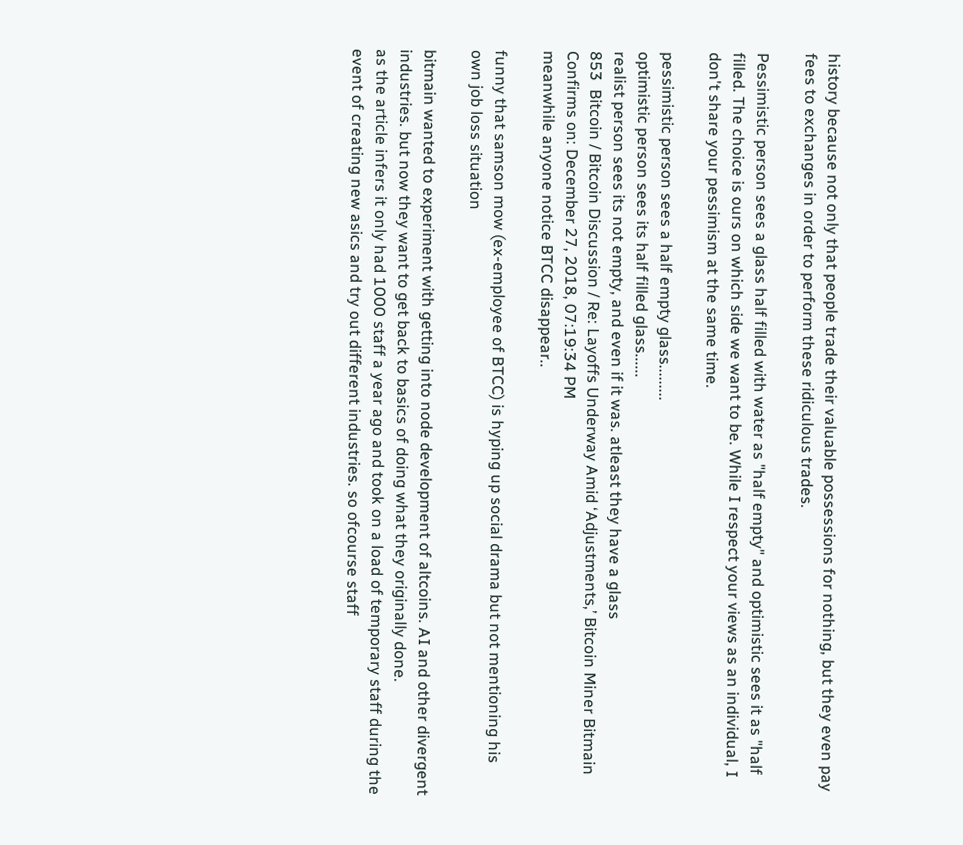history because not only that people trade their valuable possessions for nothing, but they even pay fees to exchanges in order to perform these ridiculous trades.

Pessimistic person sees a glass half filled with water as "half empty" and optimistic sees it as "half filled. The choice is ours on which side we want to be. While I respect your views as an individual, I don't share your pessimism at the same time.

pessimistic person sees a half empty glass.........
optimistic person sees its half filled glass......
realist person sees its not empty, and even if it was. atleast they have a glass
853  Bitcoin / Bitcoin Discussion / Re: Layoffs Underway Amid ‘Adjustments,’ Bitcoin Miner Bitmain Confirms on: December 27, 2018, 07:19:34 PM
meanwhile anyone notice BTCC disappear..

funny that samson mow (ex-employee of BTCC) is hyping up social drama but not mentioning his own job loss situation

bitmain wanted to experiment with getting into node development of altcoins. AI and other divergent industries. but now they want to get back to basics of doing what they originally done.
as the article infers it only had 1000 staff a year ago and took on a load of temporary staff during the event of creating new asics and try out different industries. so ofcourse staff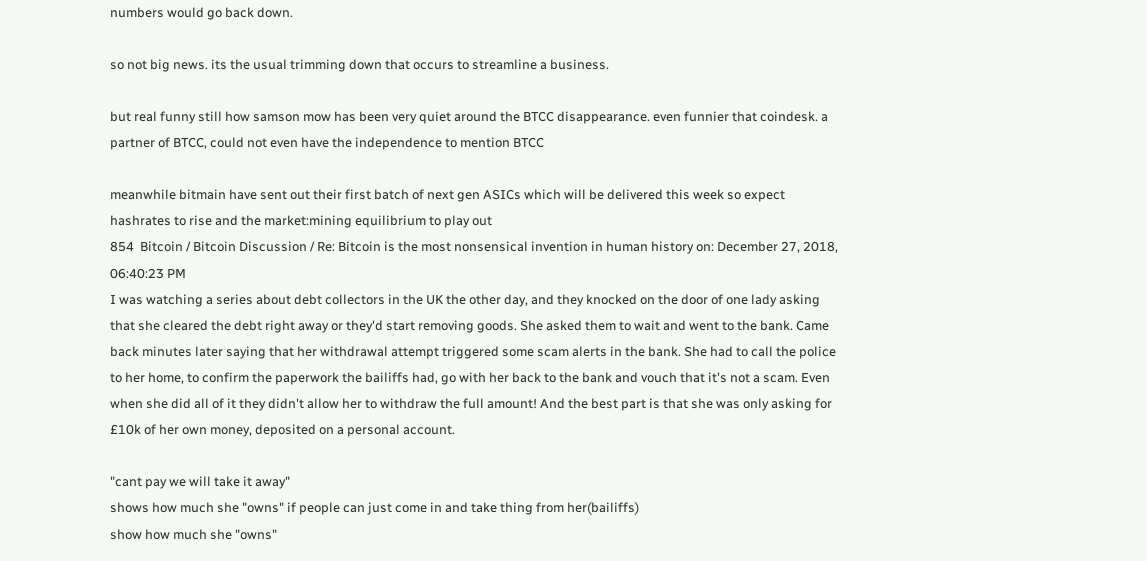numbers would go back down.

so not big news. its the usual trimming down that occurs to streamline a business.

but real funny still how samson mow has been very quiet around the BTCC disappearance. even funnier that coindesk. a partner of BTCC, could not even have the independence to mention BTCC

meanwhile bitmain have sent out their first batch of next gen ASICs which will be delivered this week so expect hashrates to rise and the market:mining equilibrium to play out
854  Bitcoin / Bitcoin Discussion / Re: Bitcoin is the most nonsensical invention in human history on: December 27, 2018, 06:40:23 PM
I was watching a series about debt collectors in the UK the other day, and they knocked on the door of one lady asking that she cleared the debt right away or they'd start removing goods. She asked them to wait and went to the bank. Came back minutes later saying that her withdrawal attempt triggered some scam alerts in the bank. She had to call the police to her home, to confirm the paperwork the bailiffs had, go with her back to the bank and vouch that it's not a scam. Even when she did all of it they didn't allow her to withdraw the full amount! And the best part is that she was only asking for £10k of her own money, deposited on a personal account.

"cant pay we will take it away"
shows how much she "owns" if people can just come in and take thing from her(bailiffs)
show how much she "owns"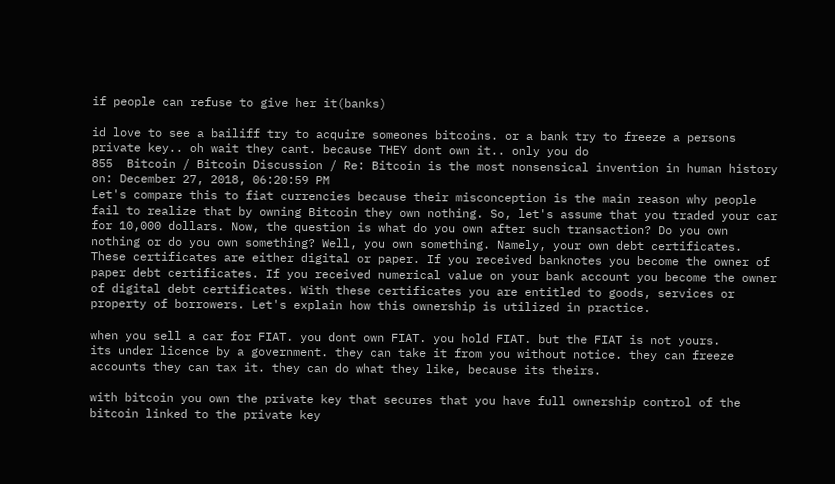if people can refuse to give her it(banks)

id love to see a bailiff try to acquire someones bitcoins. or a bank try to freeze a persons private key.. oh wait they cant. because THEY dont own it.. only you do
855  Bitcoin / Bitcoin Discussion / Re: Bitcoin is the most nonsensical invention in human history on: December 27, 2018, 06:20:59 PM
Let's compare this to fiat currencies because their misconception is the main reason why people fail to realize that by owning Bitcoin they own nothing. So, let's assume that you traded your car for 10,000 dollars. Now, the question is what do you own after such transaction? Do you own nothing or do you own something? Well, you own something. Namely, your own debt certificates. These certificates are either digital or paper. If you received banknotes you become the owner of paper debt certificates. If you received numerical value on your bank account you become the owner of digital debt certificates. With these certificates you are entitled to goods, services or property of borrowers. Let's explain how this ownership is utilized in practice.

when you sell a car for FIAT. you dont own FIAT. you hold FIAT. but the FIAT is not yours.
its under licence by a government. they can take it from you without notice. they can freeze accounts they can tax it. they can do what they like, because its theirs.

with bitcoin you own the private key that secures that you have full ownership control of the bitcoin linked to the private key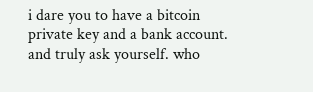i dare you to have a bitcoin private key and a bank account. and truly ask yourself. who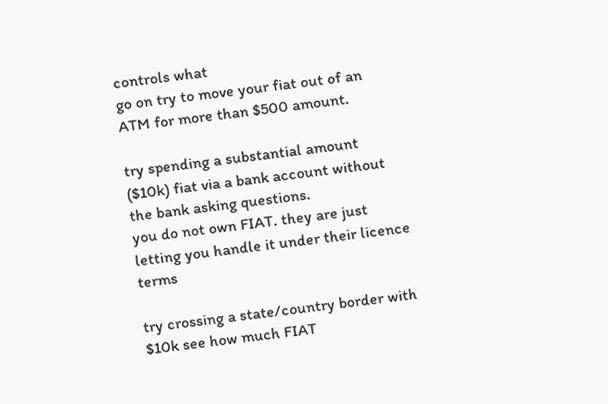controls what
go on try to move your fiat out of an ATM for more than $500 amount.

try spending a substantial amount ($10k) fiat via a bank account without the bank asking questions.
you do not own FIAT. they are just letting you handle it under their licence terms

try crossing a state/country border with $10k see how much FIAT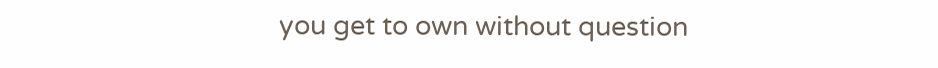you get to own without question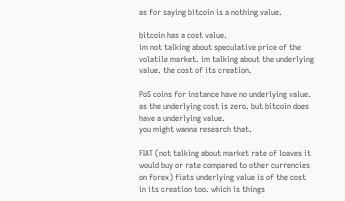as for saying bitcoin is a nothing value.

bitcoin has a cost value.
im not talking about speculative price of the volatile market. im talking about the underlying value. the cost of its creation.

PoS coins for instance have no underlying value. as the underlying cost is zero. but bitcoin does have a underlying value.
you might wanna research that.

FIAT (not talking about market rate of loaves it would buy or rate compared to other currencies on forex) fiats underlying value is of the cost in its creation too. which is things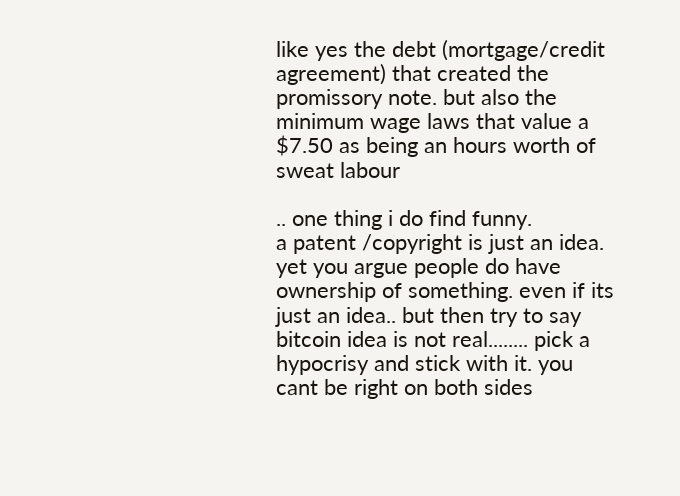like yes the debt (mortgage/credit agreement) that created the promissory note. but also the minimum wage laws that value a $7.50 as being an hours worth of sweat labour

.. one thing i do find funny.
a patent /copyright is just an idea. yet you argue people do have ownership of something. even if its just an idea.. but then try to say bitcoin idea is not real........ pick a hypocrisy and stick with it. you cant be right on both sides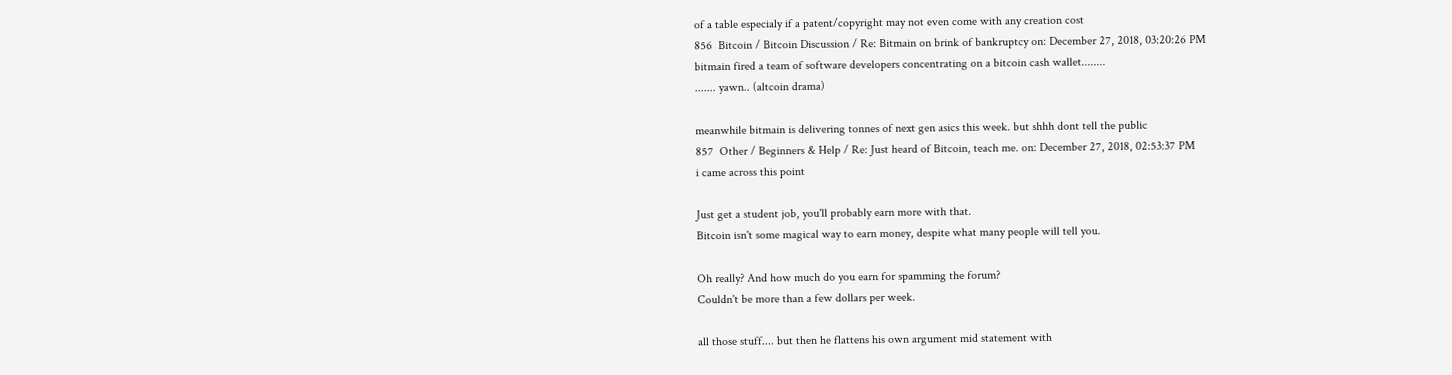of a table especialy if a patent/copyright may not even come with any creation cost
856  Bitcoin / Bitcoin Discussion / Re: Bitmain on brink of bankruptcy on: December 27, 2018, 03:20:26 PM
bitmain fired a team of software developers concentrating on a bitcoin cash wallet........
....... yawn.. (altcoin drama)

meanwhile bitmain is delivering tonnes of next gen asics this week. but shhh dont tell the public
857  Other / Beginners & Help / Re: Just heard of Bitcoin, teach me. on: December 27, 2018, 02:53:37 PM
i came across this point

Just get a student job, you'll probably earn more with that.
Bitcoin isn't some magical way to earn money, despite what many people will tell you.

Oh really? And how much do you earn for spamming the forum?
Couldn't be more than a few dollars per week.

all those stuff.... but then he flattens his own argument mid statement with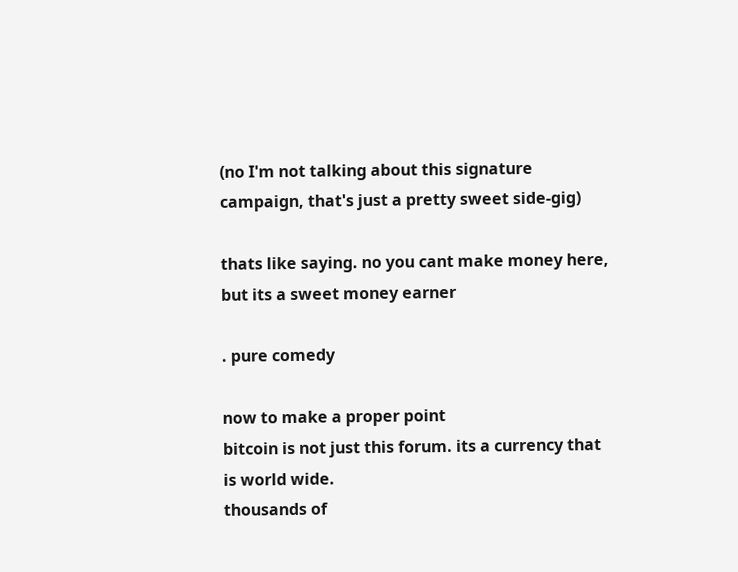(no I'm not talking about this signature campaign, that's just a pretty sweet side-gig)

thats like saying. no you cant make money here, but its a sweet money earner

. pure comedy

now to make a proper point
bitcoin is not just this forum. its a currency that is world wide.
thousands of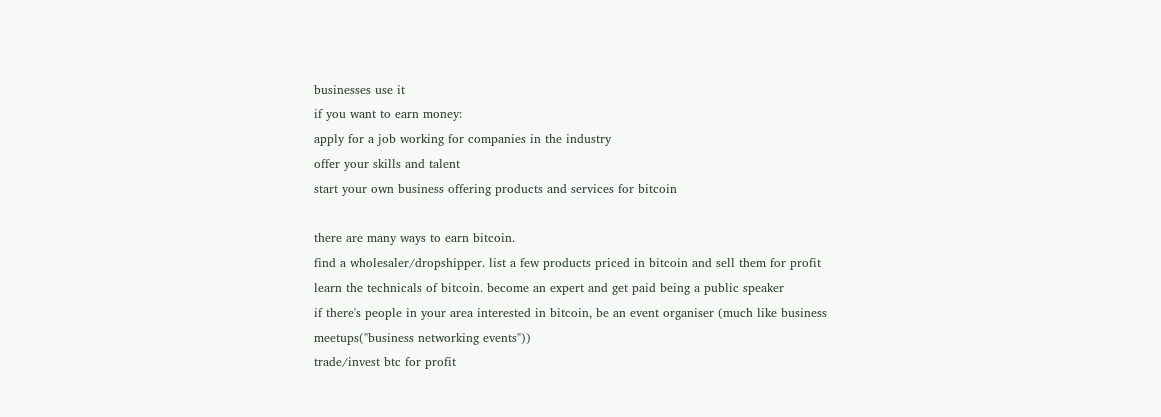businesses use it
if you want to earn money:
apply for a job working for companies in the industry
offer your skills and talent
start your own business offering products and services for bitcoin

there are many ways to earn bitcoin.
find a wholesaler/dropshipper. list a few products priced in bitcoin and sell them for profit
learn the technicals of bitcoin. become an expert and get paid being a public speaker
if there's people in your area interested in bitcoin, be an event organiser (much like business meetups("business networking events"))
trade/invest btc for profit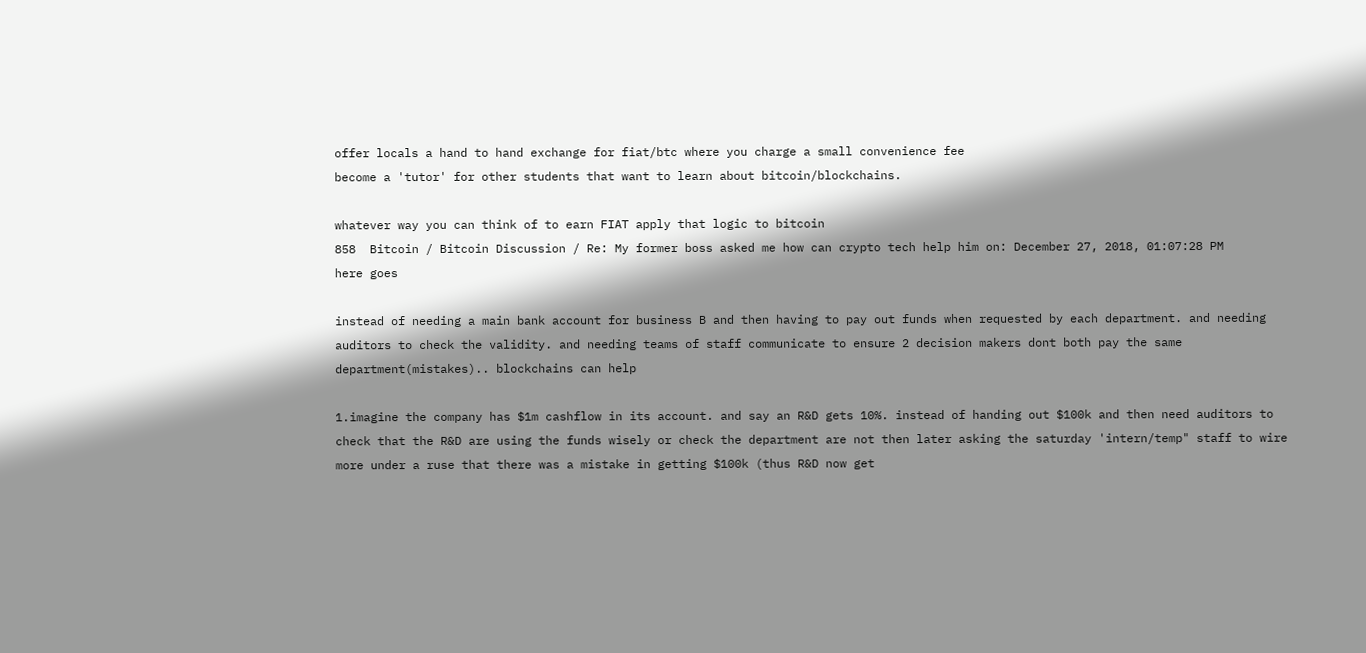offer locals a hand to hand exchange for fiat/btc where you charge a small convenience fee
become a 'tutor' for other students that want to learn about bitcoin/blockchains.

whatever way you can think of to earn FIAT apply that logic to bitcoin
858  Bitcoin / Bitcoin Discussion / Re: My former boss asked me how can crypto tech help him on: December 27, 2018, 01:07:28 PM
here goes

instead of needing a main bank account for business B and then having to pay out funds when requested by each department. and needing auditors to check the validity. and needing teams of staff communicate to ensure 2 decision makers dont both pay the same department(mistakes).. blockchains can help

1.imagine the company has $1m cashflow in its account. and say an R&D gets 10%. instead of handing out $100k and then need auditors to check that the R&D are using the funds wisely or check the department are not then later asking the saturday 'intern/temp" staff to wire more under a ruse that there was a mistake in getting $100k (thus R&D now get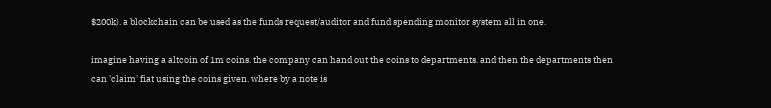$200k). a blockchain can be used as the funds request/auditor and fund spending monitor system all in one.

imagine having a altcoin of 1m coins. the company can hand out the coins to departments. and then the departments then can 'claim' fiat using the coins given. where by a note is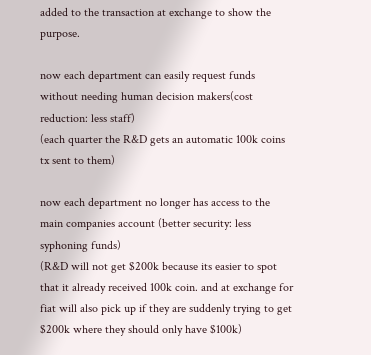added to the transaction at exchange to show the purpose.

now each department can easily request funds without needing human decision makers(cost reduction: less staff)
(each quarter the R&D gets an automatic 100k coins tx sent to them)

now each department no longer has access to the main companies account (better security: less syphoning funds)
(R&D will not get $200k because its easier to spot that it already received 100k coin. and at exchange for fiat will also pick up if they are suddenly trying to get $200k where they should only have $100k)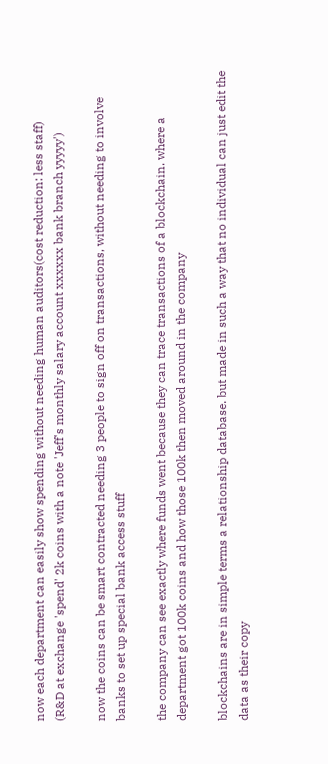now each department can easily show spending without needing human auditors(cost reduction: less staff)
(R&D at exchange 'spend' 2k coins with a note 'Jeff's monthly salary account xxxxxx bank branch yyyyy')

now the coins can be smart contracted needing 3 people to sign off on transactions, without needing to involve banks to set up special bank access stuff

the company can see exactly where funds went because they can trace transactions of a blockchain. where a department got 100k coins and how those 100k then moved around in the company

blockchains are in simple terms a relationship database. but made in such a way that no individual can just edit the data as their copy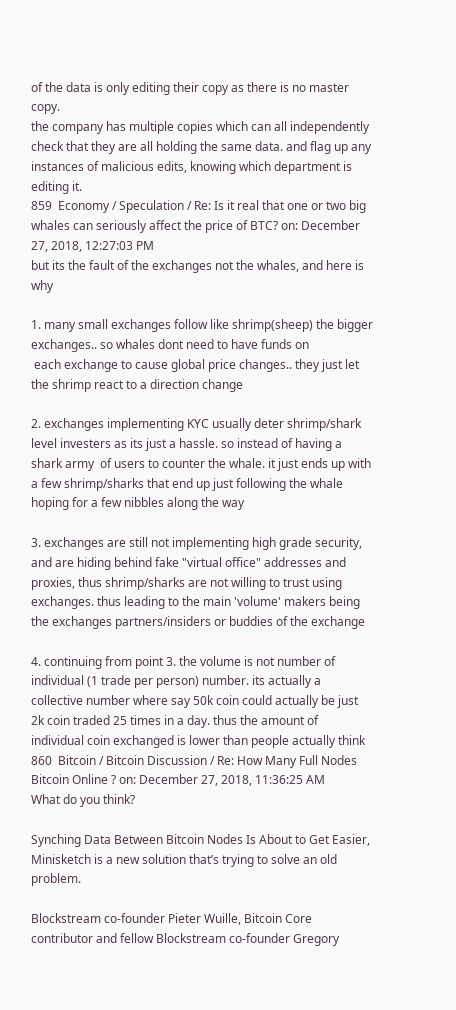of the data is only editing their copy as there is no master copy.
the company has multiple copies which can all independently check that they are all holding the same data. and flag up any instances of malicious edits, knowing which department is editing it.
859  Economy / Speculation / Re: Is it real that one or two big whales can seriously affect the price of BTC? on: December 27, 2018, 12:27:03 PM
but its the fault of the exchanges not the whales, and here is why

1. many small exchanges follow like shrimp(sheep) the bigger exchanges.. so whales dont need to have funds on
 each exchange to cause global price changes.. they just let the shrimp react to a direction change

2. exchanges implementing KYC usually deter shrimp/shark level investers as its just a hassle. so instead of having a shark army  of users to counter the whale. it just ends up with a few shrimp/sharks that end up just following the whale hoping for a few nibbles along the way

3. exchanges are still not implementing high grade security, and are hiding behind fake "virtual office" addresses and proxies, thus shrimp/sharks are not willing to trust using exchanges. thus leading to the main 'volume' makers being the exchanges partners/insiders or buddies of the exchange

4. continuing from point 3. the volume is not number of individual (1 trade per person) number. its actually a collective number where say 50k coin could actually be just 2k coin traded 25 times in a day. thus the amount of individual coin exchanged is lower than people actually think
860  Bitcoin / Bitcoin Discussion / Re: How Many Full Nodes Bitcoin Online ? on: December 27, 2018, 11:36:25 AM
What do you think?

Synching Data Between Bitcoin Nodes Is About to Get Easier, Minisketch is a new solution that’s trying to solve an old problem.

Blockstream co-founder Pieter Wuille, Bitcoin Core contributor and fellow Blockstream co-founder Gregory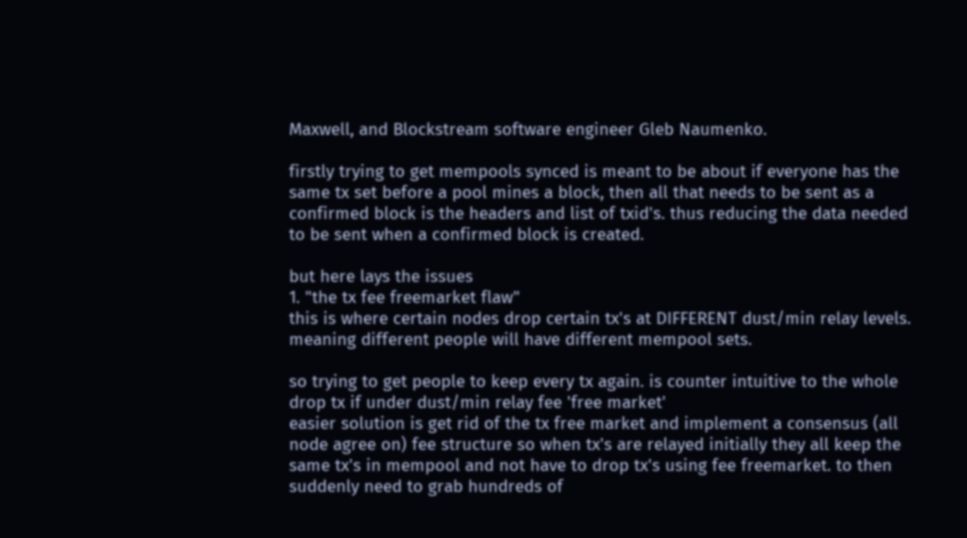Maxwell, and Blockstream software engineer Gleb Naumenko.

firstly trying to get mempools synced is meant to be about if everyone has the same tx set before a pool mines a block, then all that needs to be sent as a confirmed block is the headers and list of txid's. thus reducing the data needed to be sent when a confirmed block is created.

but here lays the issues
1. "the tx fee freemarket flaw"
this is where certain nodes drop certain tx's at DIFFERENT dust/min relay levels. meaning different people will have different mempool sets.

so trying to get people to keep every tx again. is counter intuitive to the whole drop tx if under dust/min relay fee 'free market'
easier solution is get rid of the tx free market and implement a consensus (all node agree on) fee structure so when tx's are relayed initially they all keep the same tx's in mempool and not have to drop tx's using fee freemarket. to then suddenly need to grab hundreds of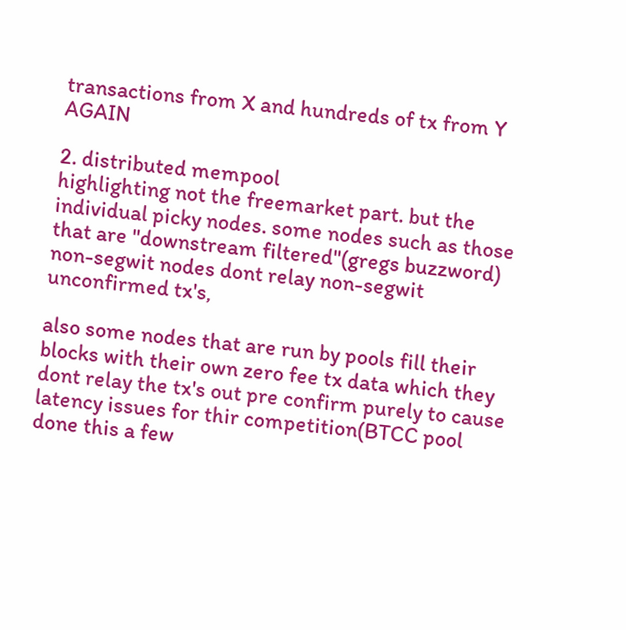transactions from X and hundreds of tx from Y AGAIN

2. distributed mempool
highlighting not the freemarket part. but the individual picky nodes. some nodes such as those that are "downstream filtered"(gregs buzzword) non-segwit nodes dont relay non-segwit unconfirmed tx's,

also some nodes that are run by pools fill their blocks with their own zero fee tx data which they dont relay the tx's out pre confirm purely to cause latency issues for thir competition(BTCC pool done this a few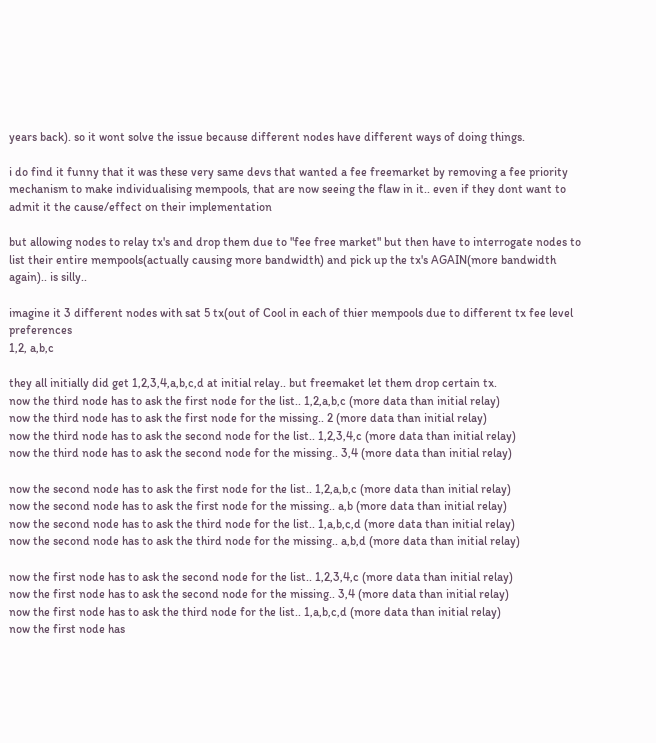years back). so it wont solve the issue because different nodes have different ways of doing things.

i do find it funny that it was these very same devs that wanted a fee freemarket by removing a fee priority mechanism to make individualising mempools, that are now seeing the flaw in it.. even if they dont want to admit it the cause/effect on their implementation

but allowing nodes to relay tx's and drop them due to "fee free market" but then have to interrogate nodes to list their entire mempools(actually causing more bandwidth) and pick up the tx's AGAIN(more bandwidth again).. is silly..

imagine it 3 different nodes with sat 5 tx(out of Cool in each of thier mempools due to different tx fee level preferences
1,2, a,b,c

they all initially did get 1,2,3,4,a,b,c,d at initial relay.. but freemaket let them drop certain tx.
now the third node has to ask the first node for the list.. 1,2,a,b,c (more data than initial relay)
now the third node has to ask the first node for the missing.. 2 (more data than initial relay)
now the third node has to ask the second node for the list.. 1,2,3,4,c (more data than initial relay)
now the third node has to ask the second node for the missing.. 3,4 (more data than initial relay)

now the second node has to ask the first node for the list.. 1,2,a,b,c (more data than initial relay)
now the second node has to ask the first node for the missing.. a,b (more data than initial relay)
now the second node has to ask the third node for the list.. 1,a,b,c,d (more data than initial relay)
now the second node has to ask the third node for the missing.. a,b,d (more data than initial relay)

now the first node has to ask the second node for the list.. 1,2,3,4,c (more data than initial relay)
now the first node has to ask the second node for the missing.. 3,4 (more data than initial relay)
now the first node has to ask the third node for the list.. 1,a,b,c,d (more data than initial relay)
now the first node has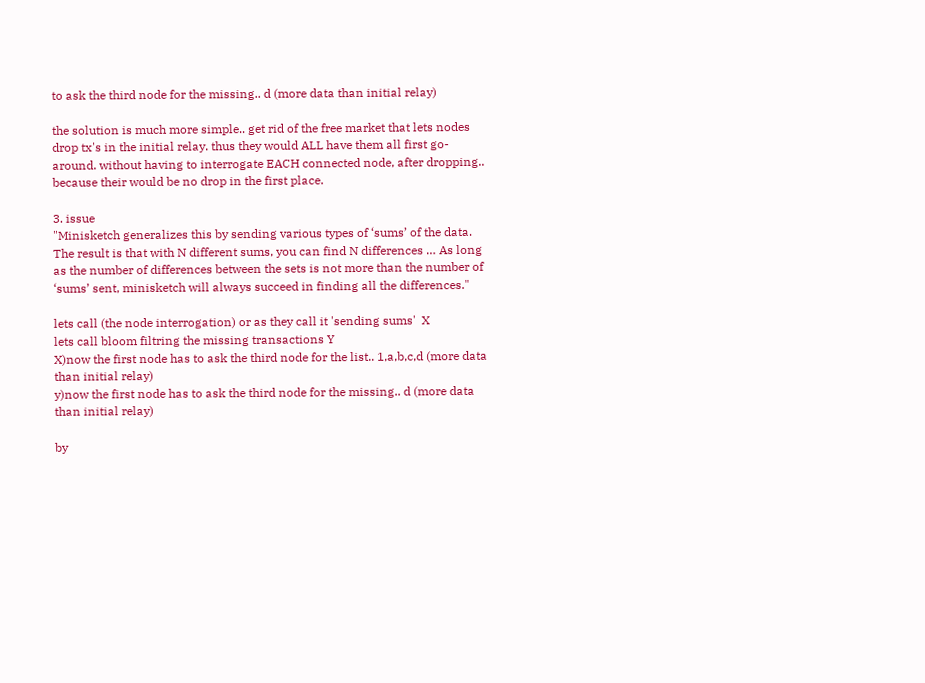to ask the third node for the missing.. d (more data than initial relay)

the solution is much more simple.. get rid of the free market that lets nodes drop tx's in the initial relay. thus they would ALL have them all first go-around. without having to interrogate EACH connected node, after dropping.. because their would be no drop in the first place.

3. issue
"Minisketch generalizes this by sending various types of ‘sums’ of the data. The result is that with N different sums, you can find N differences … As long as the number of differences between the sets is not more than the number of ‘sums’ sent, minisketch will always succeed in finding all the differences."

lets call (the node interrogation) or as they call it 'sending sums'  X
lets call bloom filtring the missing transactions Y
X)now the first node has to ask the third node for the list.. 1,a,b,c,d (more data than initial relay)
y)now the first node has to ask the third node for the missing.. d (more data than initial relay)

by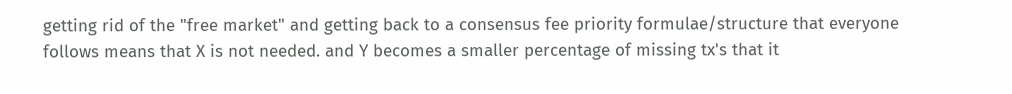getting rid of the "free market" and getting back to a consensus fee priority formulae/structure that everyone follows means that X is not needed. and Y becomes a smaller percentage of missing tx's that it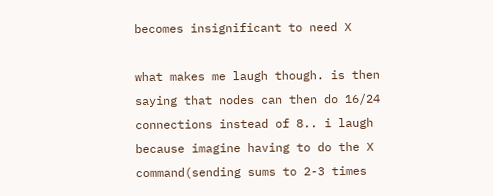becomes insignificant to need X

what makes me laugh though. is then saying that nodes can then do 16/24 connections instead of 8.. i laugh because imagine having to do the X command(sending sums to 2-3 times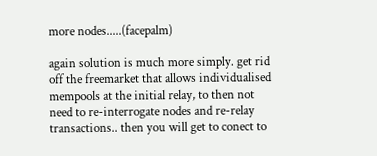more nodes.....(facepalm)

again solution is much more simply. get rid off the freemarket that allows individualised mempools at the initial relay, to then not need to re-interrogate nodes and re-relay transactions.. then you will get to conect to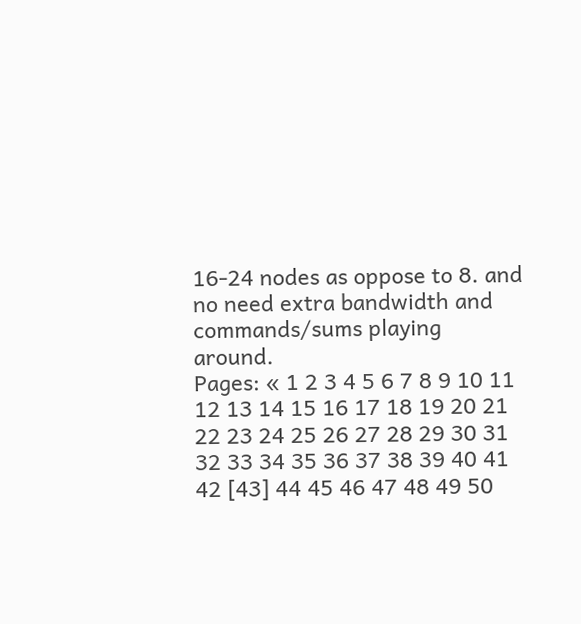16-24 nodes as oppose to 8. and no need extra bandwidth and commands/sums playing around.
Pages: « 1 2 3 4 5 6 7 8 9 10 11 12 13 14 15 16 17 18 19 20 21 22 23 24 25 26 27 28 29 30 31 32 33 34 35 36 37 38 39 40 41 42 [43] 44 45 46 47 48 49 50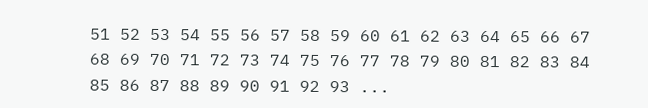51 52 53 54 55 56 57 58 59 60 61 62 63 64 65 66 67 68 69 70 71 72 73 74 75 76 77 78 79 80 81 82 83 84 85 86 87 88 89 90 91 92 93 ...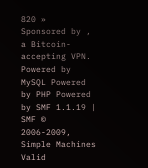820 »
Sponsored by , a Bitcoin-accepting VPN.
Powered by MySQL Powered by PHP Powered by SMF 1.1.19 | SMF © 2006-2009, Simple Machines Valid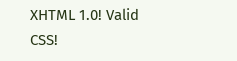XHTML 1.0! Valid CSS!